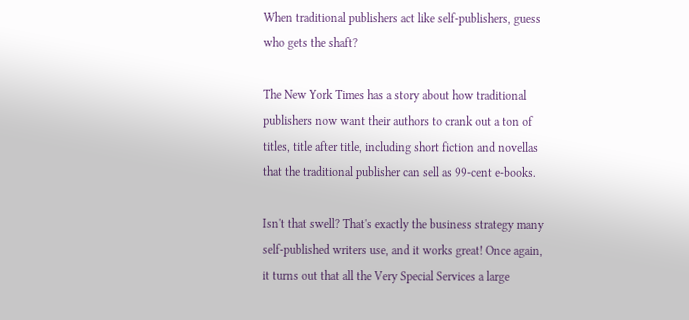When traditional publishers act like self-publishers, guess who gets the shaft?

The New York Times has a story about how traditional publishers now want their authors to crank out a ton of titles, title after title, including short fiction and novellas that the traditional publisher can sell as 99-cent e-books.

Isn't that swell? That's exactly the business strategy many self-published writers use, and it works great! Once again, it turns out that all the Very Special Services a large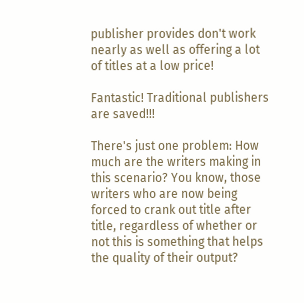publisher provides don't work nearly as well as offering a lot of titles at a low price!

Fantastic! Traditional publishers are saved!!!

There's just one problem: How much are the writers making in this scenario? You know, those writers who are now being forced to crank out title after title, regardless of whether or not this is something that helps the quality of their output?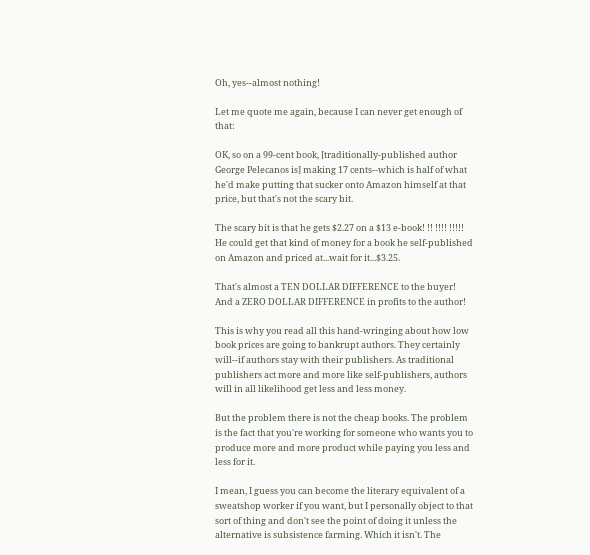Oh, yes--almost nothing!

Let me quote me again, because I can never get enough of that:

OK, so on a 99-cent book, [traditionally-published author George Pelecanos is] making 17 cents--which is half of what he'd make putting that sucker onto Amazon himself at that price, but that's not the scary bit.

The scary bit is that he gets $2.27 on a $13 e-book! !! !!!! !!!!! He could get that kind of money for a book he self-published on Amazon and priced at...wait for it...$3.25.

That's almost a TEN DOLLAR DIFFERENCE to the buyer! And a ZERO DOLLAR DIFFERENCE in profits to the author!

This is why you read all this hand-wringing about how low book prices are going to bankrupt authors. They certainly will--if authors stay with their publishers. As traditional publishers act more and more like self-publishers, authors will in all likelihood get less and less money.

But the problem there is not the cheap books. The problem is the fact that you're working for someone who wants you to produce more and more product while paying you less and less for it.

I mean, I guess you can become the literary equivalent of a sweatshop worker if you want, but I personally object to that sort of thing and don't see the point of doing it unless the alternative is subsistence farming. Which it isn't. The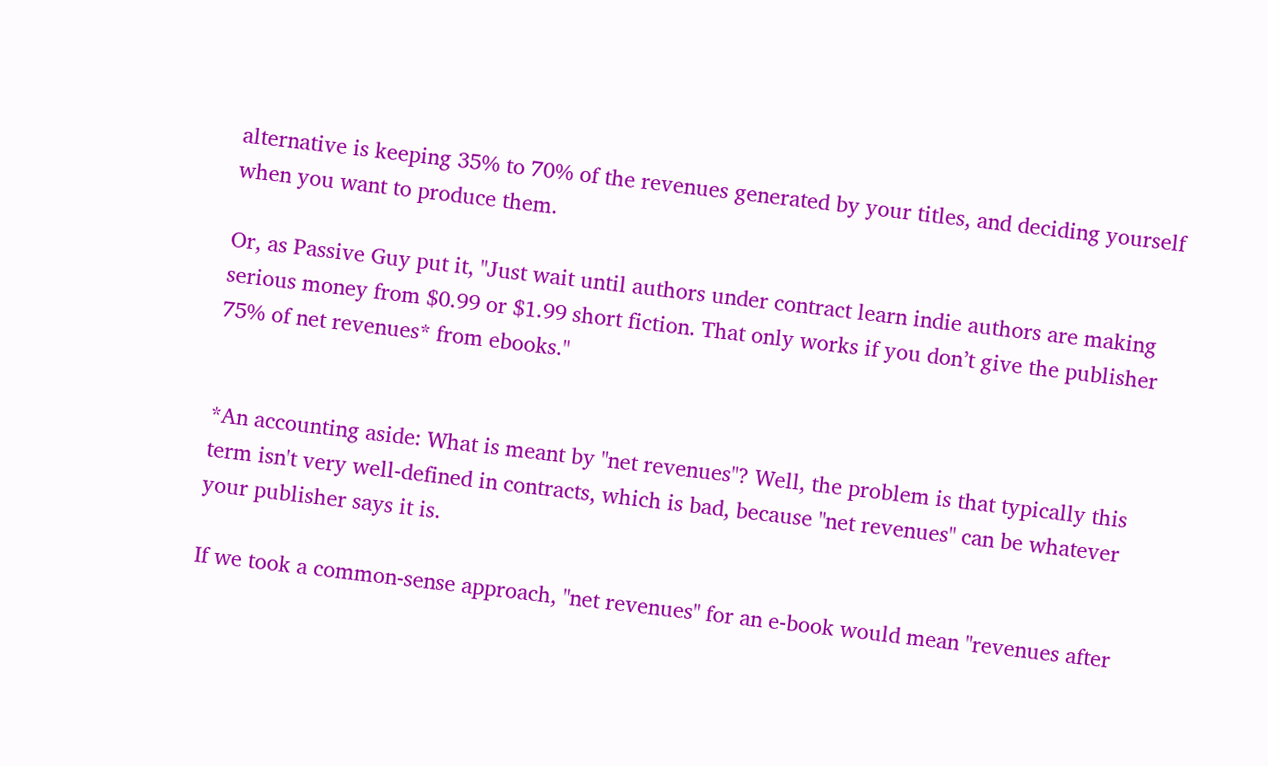alternative is keeping 35% to 70% of the revenues generated by your titles, and deciding yourself when you want to produce them.

Or, as Passive Guy put it, "Just wait until authors under contract learn indie authors are making serious money from $0.99 or $1.99 short fiction. That only works if you don’t give the publisher 75% of net revenues* from ebooks."


*An accounting aside: What is meant by "net revenues"? Well, the problem is that typically this term isn't very well-defined in contracts, which is bad, because "net revenues" can be whatever your publisher says it is.

If we took a common-sense approach, "net revenues" for an e-book would mean "revenues after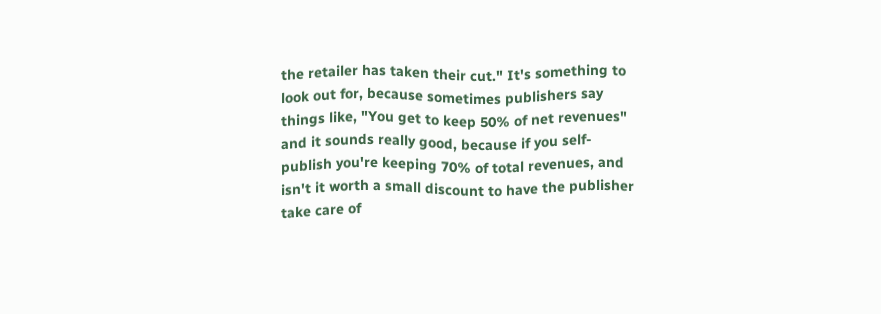the retailer has taken their cut." It's something to look out for, because sometimes publishers say things like, "You get to keep 50% of net revenues" and it sounds really good, because if you self-publish you're keeping 70% of total revenues, and isn't it worth a small discount to have the publisher take care of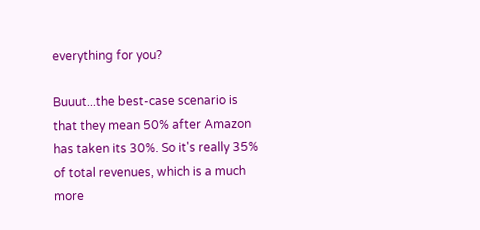everything for you?

Buuut...the best-case scenario is that they mean 50% after Amazon has taken its 30%. So it's really 35% of total revenues, which is a much more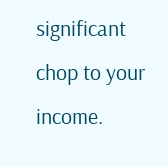significant chop to your income.